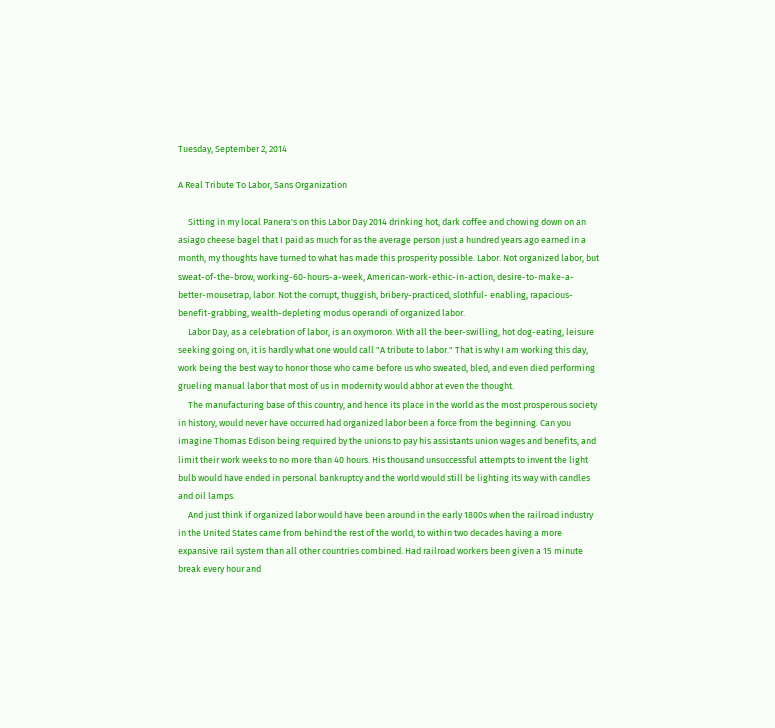Tuesday, September 2, 2014

A Real Tribute To Labor, Sans Organization

     Sitting in my local Panera's on this Labor Day 2014 drinking hot, dark coffee and chowing down on an asiago cheese bagel that I paid as much for as the average person just a hundred years ago earned in a month, my thoughts have turned to what has made this prosperity possible. Labor. Not organized labor, but sweat-of-the-brow, working-60-hours-a-week, American-work-ethic-in-action, desire-to-make-a-better-mousetrap, labor. Not the corrupt, thuggish, bribery-practiced, slothful- enabling, rapacious-benefit-grabbing, wealth-depleting modus operandi of organized labor.
     Labor Day, as a celebration of labor, is an oxymoron. With all the beer-swilling, hot dog-eating, leisure seeking going on, it is hardly what one would call "A tribute to labor." That is why I am working this day, work being the best way to honor those who came before us who sweated, bled, and even died performing grueling manual labor that most of us in modernity would abhor at even the thought.
     The manufacturing base of this country, and hence its place in the world as the most prosperous society in history, would never have occurred had organized labor been a force from the beginning. Can you imagine Thomas Edison being required by the unions to pay his assistants union wages and benefits, and limit their work weeks to no more than 40 hours. His thousand unsuccessful attempts to invent the light bulb would have ended in personal bankruptcy and the world would still be lighting its way with candles and oil lamps.
     And just think if organized labor would have been around in the early 1800s when the railroad industry in the United States came from behind the rest of the world, to within two decades having a more expansive rail system than all other countries combined. Had railroad workers been given a 15 minute break every hour and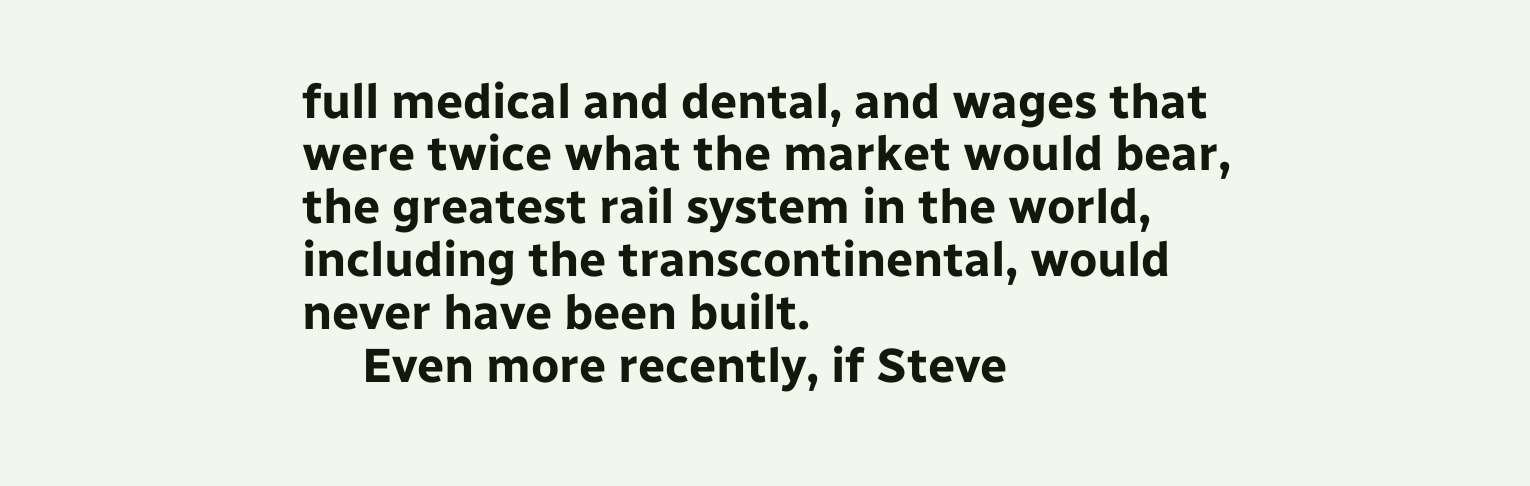full medical and dental, and wages that were twice what the market would bear, the greatest rail system in the world, including the transcontinental, would never have been built.
     Even more recently, if Steve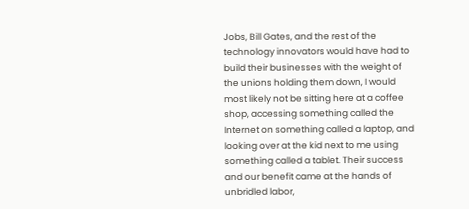Jobs, Bill Gates, and the rest of the technology innovators would have had to build their businesses with the weight of the unions holding them down, I would most likely not be sitting here at a coffee shop, accessing something called the Internet on something called a laptop, and looking over at the kid next to me using something called a tablet. Their success and our benefit came at the hands of unbridled labor,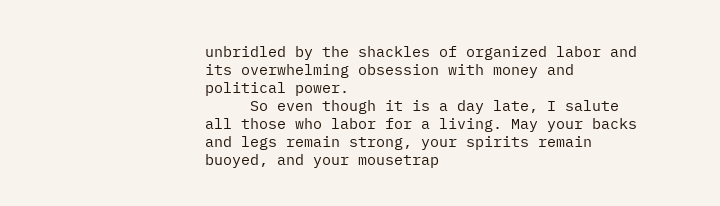unbridled by the shackles of organized labor and its overwhelming obsession with money and political power.
     So even though it is a day late, I salute all those who labor for a living. May your backs and legs remain strong, your spirits remain buoyed, and your mousetrap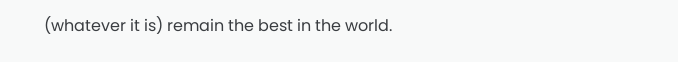(whatever it is) remain the best in the world.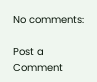No comments:

Post a Comment